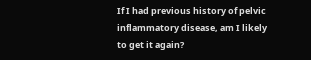If I had previous history of pelvic inflammatory disease, am I likely to get it again?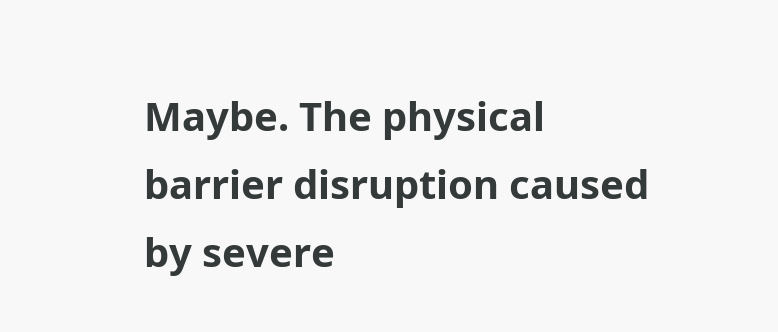Maybe. The physical barrier disruption caused by severe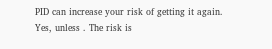PID can increase your risk of getting it again.
Yes, unless . The risk is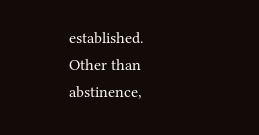established. Other than abstinence,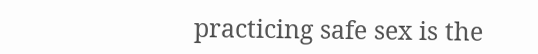practicing safe sex is the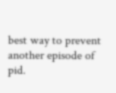best way to prevent another episode of pid.